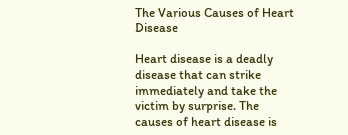The Various Causes of Heart Disease

Heart disease is a deadly disease that can strike immediately and take the victim by surprise. The causes of heart disease is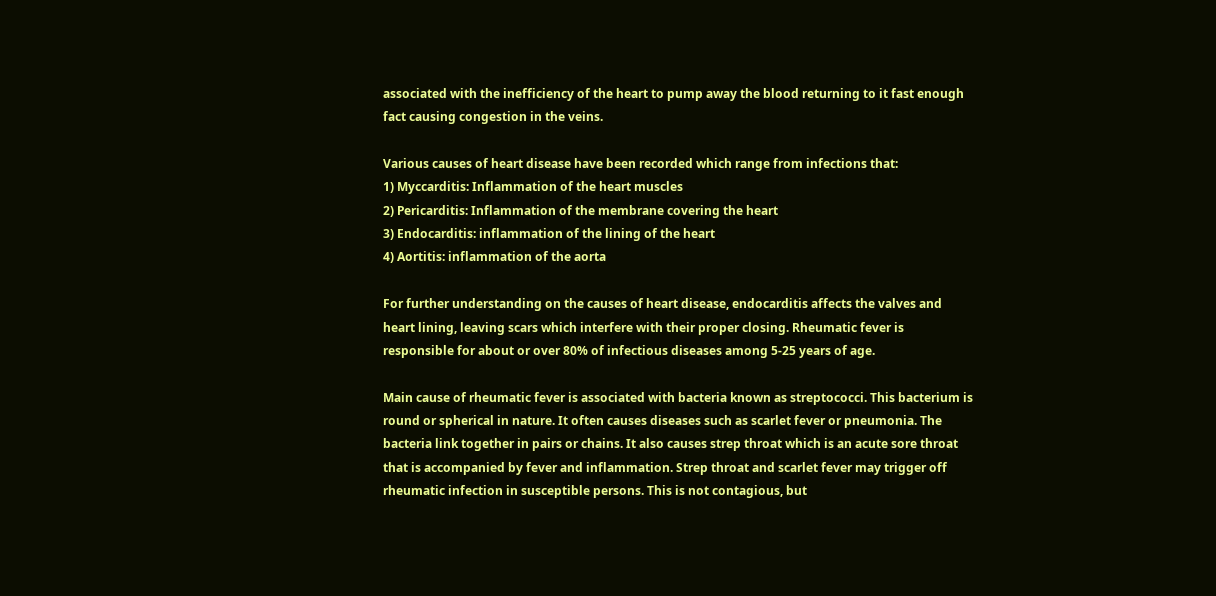associated with the inefficiency of the heart to pump away the blood returning to it fast enough fact causing congestion in the veins.

Various causes of heart disease have been recorded which range from infections that:
1) Myccarditis: Inflammation of the heart muscles
2) Pericarditis: Inflammation of the membrane covering the heart
3) Endocarditis: inflammation of the lining of the heart
4) Aortitis: inflammation of the aorta

For further understanding on the causes of heart disease, endocarditis affects the valves and heart lining, leaving scars which interfere with their proper closing. Rheumatic fever is responsible for about or over 80% of infectious diseases among 5-25 years of age.

Main cause of rheumatic fever is associated with bacteria known as streptococci. This bacterium is round or spherical in nature. It often causes diseases such as scarlet fever or pneumonia. The bacteria link together in pairs or chains. It also causes strep throat which is an acute sore throat that is accompanied by fever and inflammation. Strep throat and scarlet fever may trigger off rheumatic infection in susceptible persons. This is not contagious, but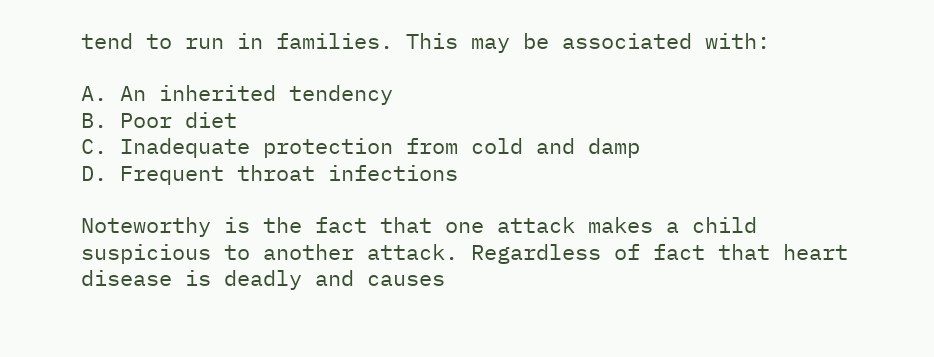tend to run in families. This may be associated with:

A. An inherited tendency
B. Poor diet
C. Inadequate protection from cold and damp
D. Frequent throat infections

Noteworthy is the fact that one attack makes a child suspicious to another attack. Regardless of fact that heart disease is deadly and causes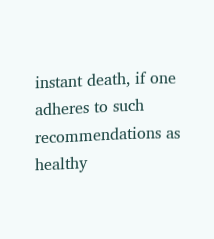instant death, if one adheres to such recommendations as healthy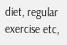diet, regular exercise etc,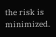the risk is minimized.